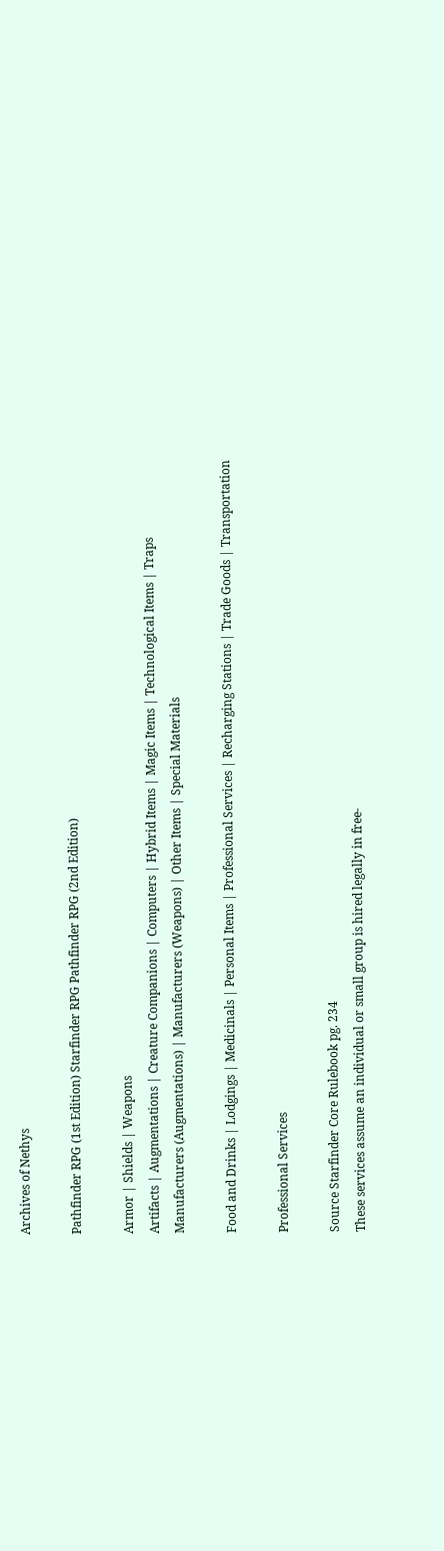Archives of Nethys

Pathfinder RPG (1st Edition) Starfinder RPG Pathfinder RPG (2nd Edition)

Armor | Shields | Weapons
Artifacts | Augmentations | Creature Companions | Computers | Hybrid Items | Magic Items | Technological Items | Traps
Manufacturers (Augmentations) | Manufacturers (Weapons) | Other Items | Special Materials

Food and Drinks | Lodgings | Medicinals | Personal Items | Professional Services | Recharging Stations | Trade Goods | Transportation

Professional Services

Source Starfinder Core Rulebook pg. 234
These services assume an individual or small group is hired legally in free-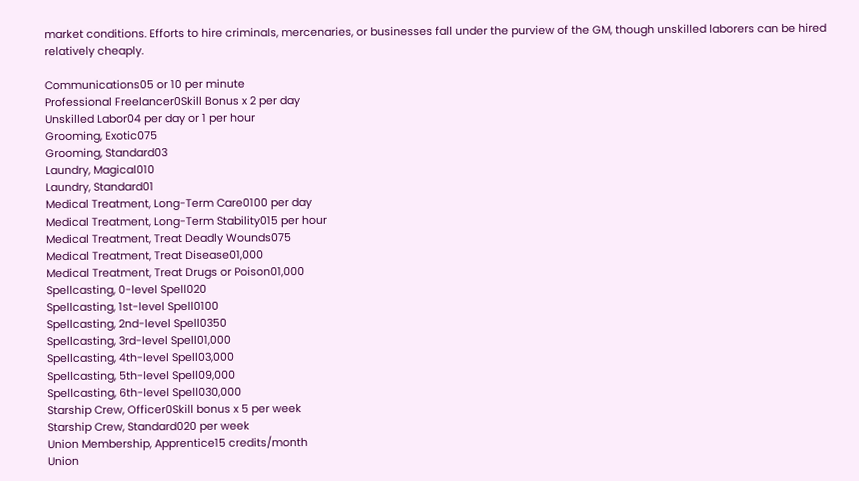market conditions. Efforts to hire criminals, mercenaries, or businesses fall under the purview of the GM, though unskilled laborers can be hired relatively cheaply.

Communications05 or 10 per minute
Professional Freelancer0Skill Bonus x 2 per day
Unskilled Labor04 per day or 1 per hour
Grooming, Exotic075
Grooming, Standard03
Laundry, Magical010
Laundry, Standard01
Medical Treatment, Long-Term Care0100 per day
Medical Treatment, Long-Term Stability015 per hour
Medical Treatment, Treat Deadly Wounds075
Medical Treatment, Treat Disease01,000
Medical Treatment, Treat Drugs or Poison01,000
Spellcasting, 0-level Spell020
Spellcasting, 1st-level Spell0100
Spellcasting, 2nd-level Spell0350
Spellcasting, 3rd-level Spell01,000
Spellcasting, 4th-level Spell03,000
Spellcasting, 5th-level Spell09,000
Spellcasting, 6th-level Spell030,000
Starship Crew, Officer0Skill bonus x 5 per week
Starship Crew, Standard020 per week
Union Membership, Apprentice15 credits/month
Union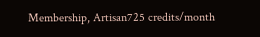Membership, Artisan725 credits/month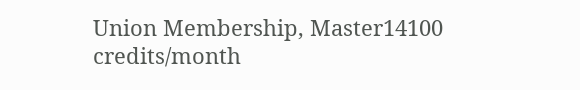Union Membership, Master14100 credits/month